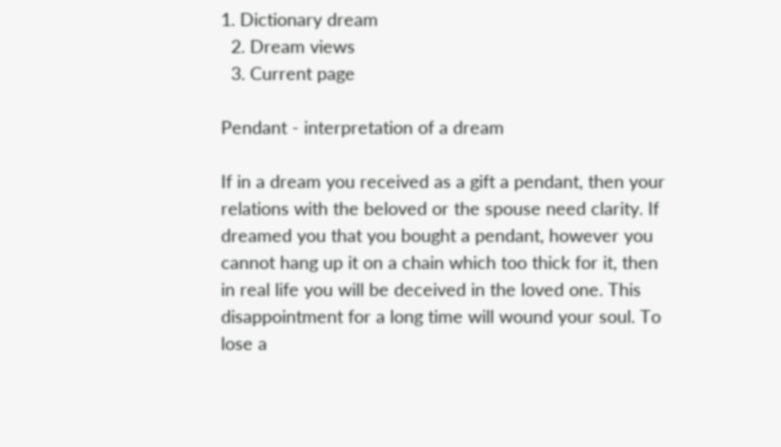1. Dictionary dream
  2. Dream views
  3. Current page

Pendant - interpretation of a dream

If in a dream you received as a gift a pendant, then your relations with the beloved or the spouse need clarity. If dreamed you that you bought a pendant, however you cannot hang up it on a chain which too thick for it, then in real life you will be deceived in the loved one. This disappointment for a long time will wound your soul. To lose a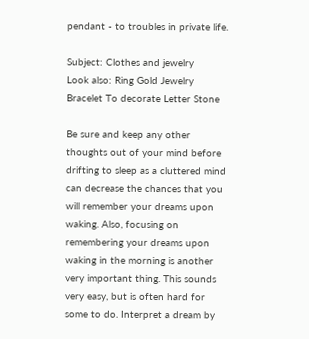pendant - to troubles in private life.

Subject: Clothes and jewelry
Look also: Ring Gold Jewelry Bracelet To decorate Letter Stone

Be sure and keep any other thoughts out of your mind before drifting to sleep as a cluttered mind can decrease the chances that you will remember your dreams upon waking. Also, focusing on remembering your dreams upon waking in the morning is another very important thing. This sounds very easy, but is often hard for some to do. Interpret a dream by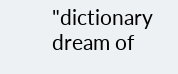"dictionary dream of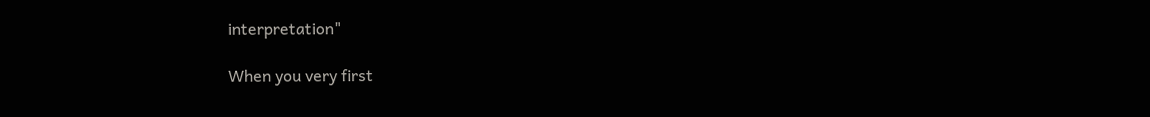interpretation"

When you very first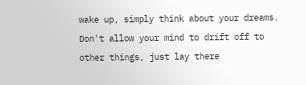wake up, simply think about your dreams. Don't allow your mind to drift off to other things, just lay there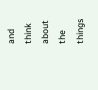and think about the things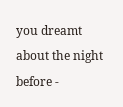you dreamt about the night before -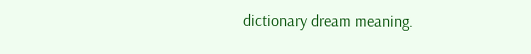dictionary dream meaning.